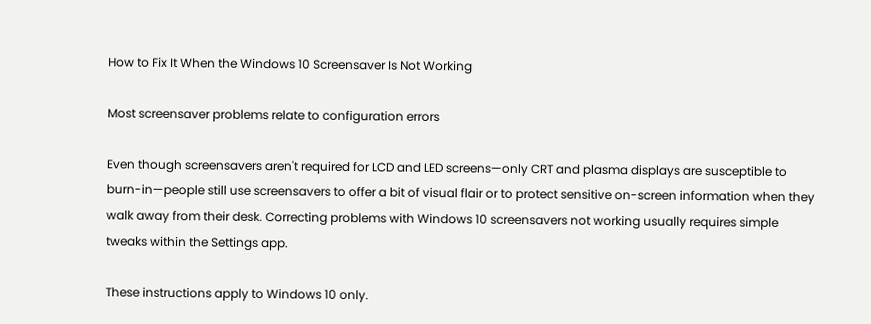How to Fix It When the Windows 10 Screensaver Is Not Working

Most screensaver problems relate to configuration errors

Even though screensavers aren't required for LCD and LED screens—only CRT and plasma displays are susceptible to burn-in—people still use screensavers to offer a bit of visual flair or to protect sensitive on-screen information when they walk away from their desk. Correcting problems with Windows 10 screensavers not working usually requires simple tweaks within the Settings app.

These instructions apply to Windows 10 only.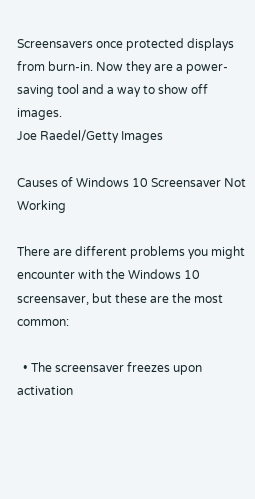Screensavers once protected displays from burn-in. Now they are a power-saving tool and a way to show off images.
Joe Raedel/Getty Images

Causes of Windows 10 Screensaver Not Working

There are different problems you might encounter with the Windows 10 screensaver, but these are the most common:

  • The screensaver freezes upon activation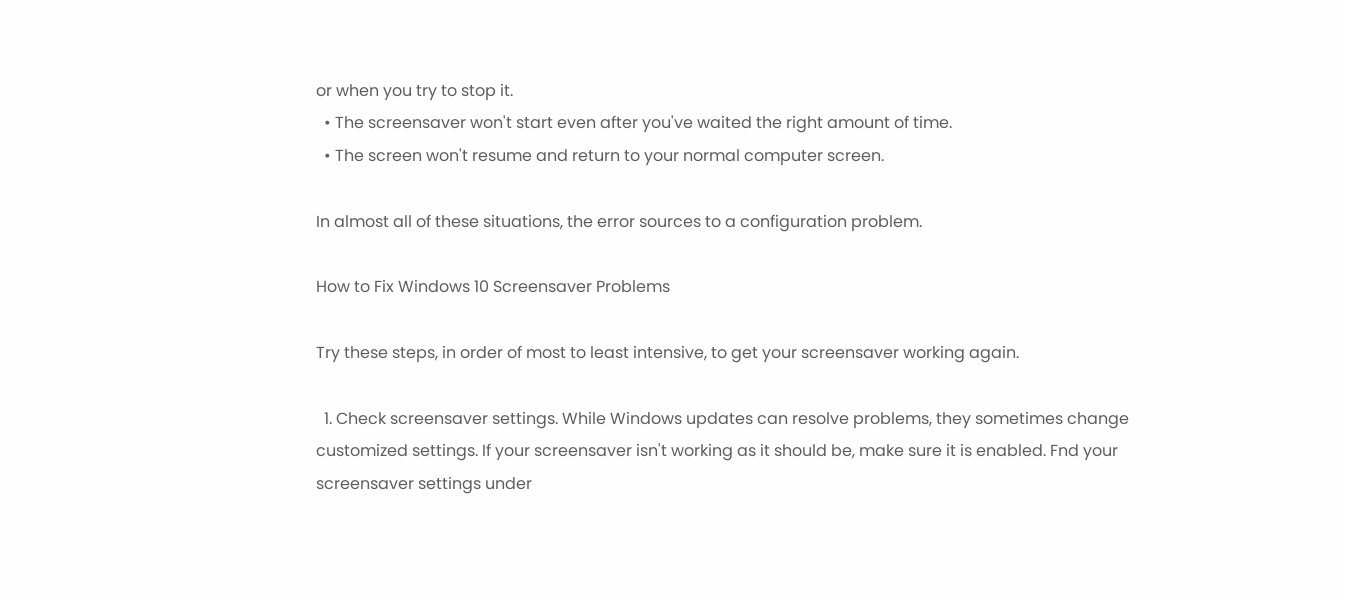or when you try to stop it.
  • The screensaver won't start even after you've waited the right amount of time.
  • The screen won't resume and return to your normal computer screen.

In almost all of these situations, the error sources to a configuration problem.

How to Fix Windows 10 Screensaver Problems

Try these steps, in order of most to least intensive, to get your screensaver working again.

  1. Check screensaver settings. While Windows updates can resolve problems, they sometimes change customized settings. If your screensaver isn't working as it should be, make sure it is enabled. Fnd your screensaver settings under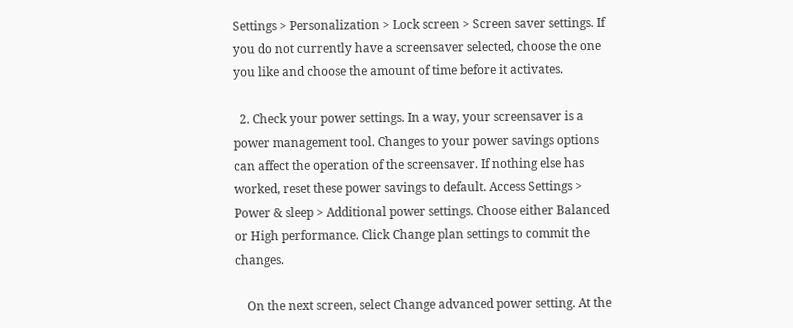Settings > Personalization > Lock screen > Screen saver settings. If you do not currently have a screensaver selected, choose the one you like and choose the amount of time before it activates.

  2. Check your power settings. In a way, your screensaver is a power management tool. Changes to your power savings options can affect the operation of the screensaver. If nothing else has worked, reset these power savings to default. Access Settings > Power & sleep > Additional power settings. Choose either Balanced or High performance. Click Change plan settings to commit the changes.

    On the next screen, select Change advanced power setting. At the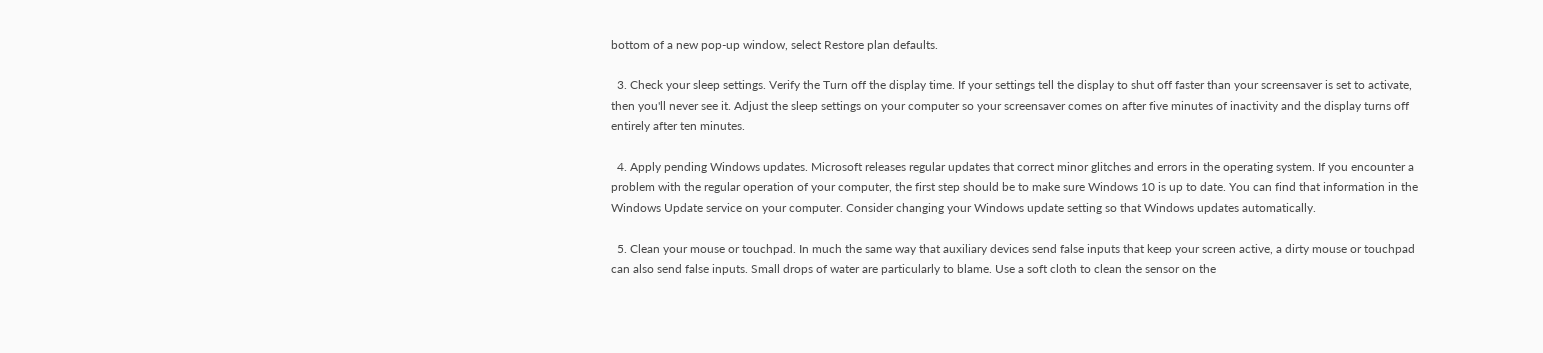bottom of a new pop-up window, select Restore plan defaults.

  3. Check your sleep settings. Verify the Turn off the display time. If your settings tell the display to shut off faster than your screensaver is set to activate, then you'll never see it. Adjust the sleep settings on your computer so your screensaver comes on after five minutes of inactivity and the display turns off entirely after ten minutes.

  4. Apply pending Windows updates. Microsoft releases regular updates that correct minor glitches and errors in the operating system. If you encounter a problem with the regular operation of your computer, the first step should be to make sure Windows 10 is up to date. You can find that information in the Windows Update service on your computer. Consider changing your Windows update setting so that Windows updates automatically.

  5. Clean your mouse or touchpad. In much the same way that auxiliary devices send false inputs that keep your screen active, a dirty mouse or touchpad can also send false inputs. Small drops of water are particularly to blame. Use a soft cloth to clean the sensor on the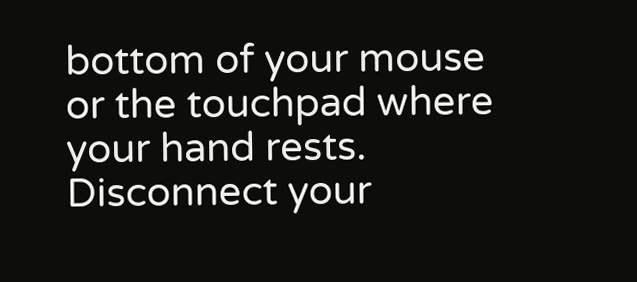bottom of your mouse or the touchpad where your hand rests. Disconnect your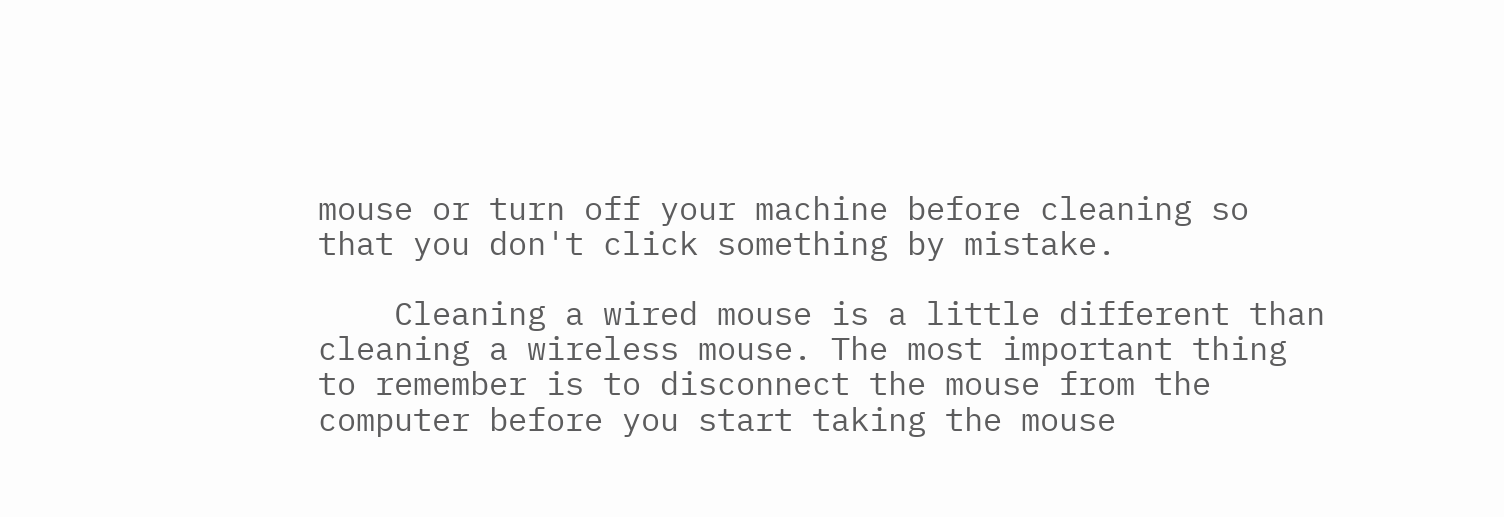mouse or turn off your machine before cleaning so that you don't click something by mistake.

    Cleaning a wired mouse is a little different than cleaning a wireless mouse. The most important thing to remember is to disconnect the mouse from the computer before you start taking the mouse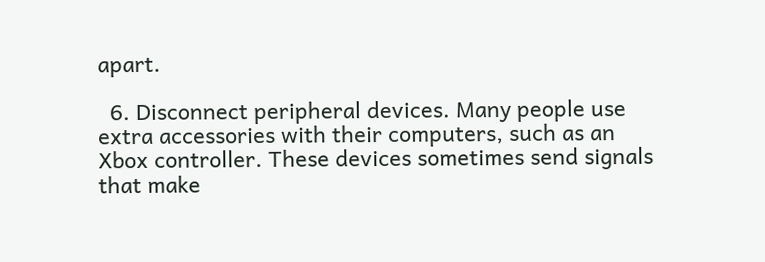apart.

  6. Disconnect peripheral devices. Many people use extra accessories with their computers, such as an Xbox controller. These devices sometimes send signals that make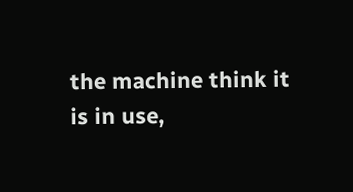the machine think it is in use,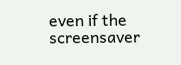even if the screensaver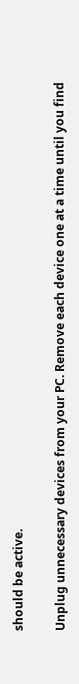should be active.

Unplug unnecessary devices from your PC. Remove each device one at a time until you find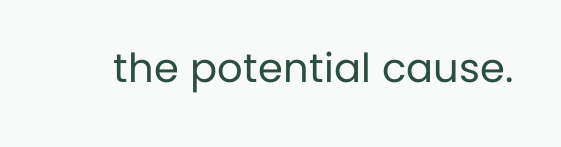the potential cause.